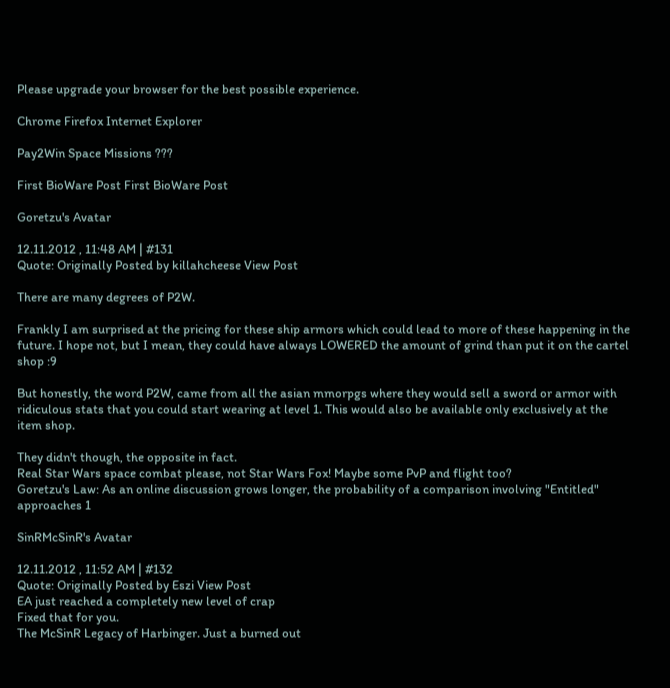Please upgrade your browser for the best possible experience.

Chrome Firefox Internet Explorer

Pay2Win Space Missions ???

First BioWare Post First BioWare Post

Goretzu's Avatar

12.11.2012 , 11:48 AM | #131
Quote: Originally Posted by killahcheese View Post

There are many degrees of P2W.

Frankly I am surprised at the pricing for these ship armors which could lead to more of these happening in the future. I hope not, but I mean, they could have always LOWERED the amount of grind than put it on the cartel shop :9

But honestly, the word P2W, came from all the asian mmorpgs where they would sell a sword or armor with ridiculous stats that you could start wearing at level 1. This would also be available only exclusively at the item shop.

They didn't though, the opposite in fact.
Real Star Wars space combat please, not Star Wars Fox! Maybe some PvP and flight too?
Goretzu's Law: As an online discussion grows longer, the probability of a comparison involving "Entitled" approaches 1

SinRMcSinR's Avatar

12.11.2012 , 11:52 AM | #132
Quote: Originally Posted by Eszi View Post
EA just reached a completely new level of crap
Fixed that for you.
The McSinR Legacy of Harbinger. Just a burned out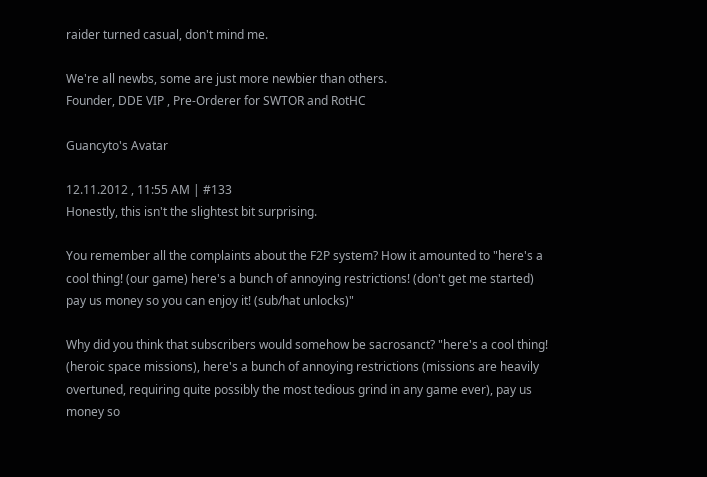raider turned casual, don't mind me.

We're all newbs, some are just more newbier than others.
Founder, DDE VIP , Pre-Orderer for SWTOR and RotHC

Guancyto's Avatar

12.11.2012 , 11:55 AM | #133
Honestly, this isn't the slightest bit surprising.

You remember all the complaints about the F2P system? How it amounted to "here's a cool thing! (our game) here's a bunch of annoying restrictions! (don't get me started) pay us money so you can enjoy it! (sub/hat unlocks)"

Why did you think that subscribers would somehow be sacrosanct? "here's a cool thing! (heroic space missions), here's a bunch of annoying restrictions (missions are heavily overtuned, requiring quite possibly the most tedious grind in any game ever), pay us money so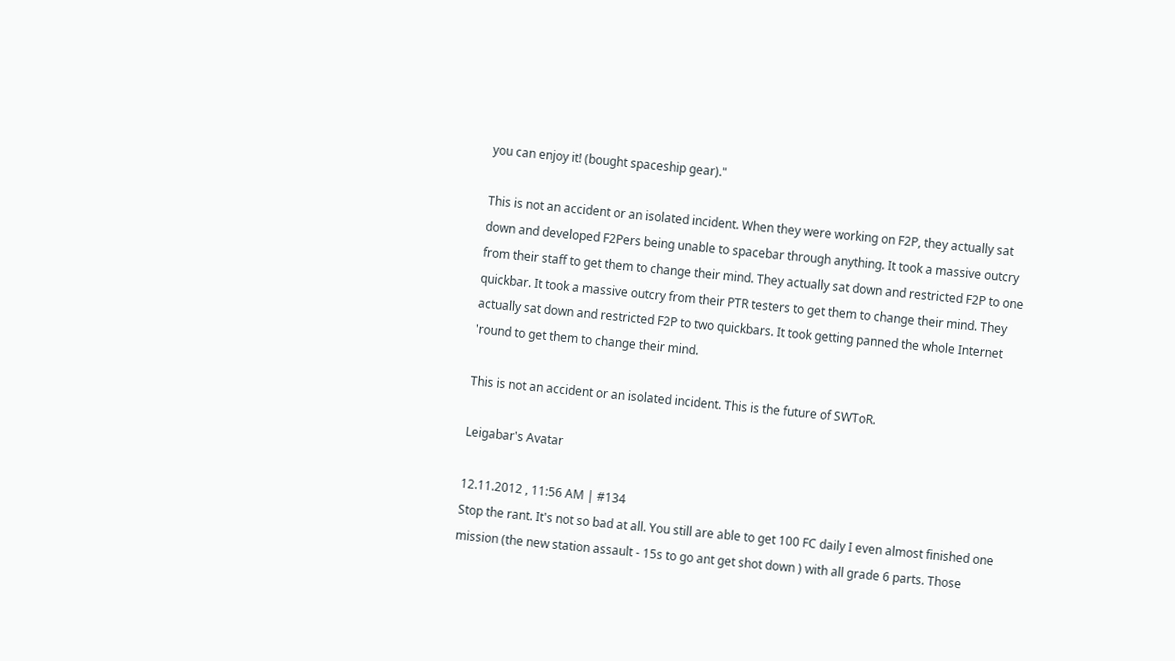you can enjoy it! (bought spaceship gear)."

This is not an accident or an isolated incident. When they were working on F2P, they actually sat down and developed F2Pers being unable to spacebar through anything. It took a massive outcry from their staff to get them to change their mind. They actually sat down and restricted F2P to one quickbar. It took a massive outcry from their PTR testers to get them to change their mind. They actually sat down and restricted F2P to two quickbars. It took getting panned the whole Internet 'round to get them to change their mind.

This is not an accident or an isolated incident. This is the future of SWToR.

Leigabar's Avatar

12.11.2012 , 11:56 AM | #134
Stop the rant. It's not so bad at all. You still are able to get 100 FC daily I even almost finished one mission (the new station assault - 15s to go ant get shot down ) with all grade 6 parts. Those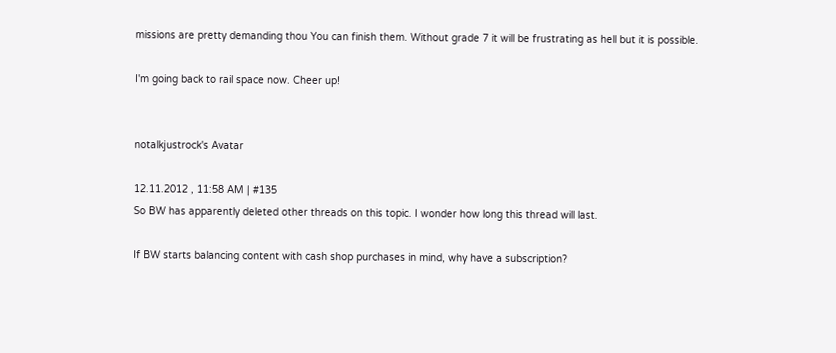missions are pretty demanding thou You can finish them. Without grade 7 it will be frustrating as hell but it is possible.

I'm going back to rail space now. Cheer up!


notalkjustrock's Avatar

12.11.2012 , 11:58 AM | #135
So BW has apparently deleted other threads on this topic. I wonder how long this thread will last.

If BW starts balancing content with cash shop purchases in mind, why have a subscription?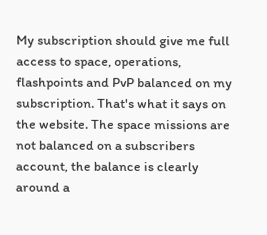My subscription should give me full access to space, operations, flashpoints and PvP balanced on my subscription. That's what it says on the website. The space missions are not balanced on a subscribers account, the balance is clearly around a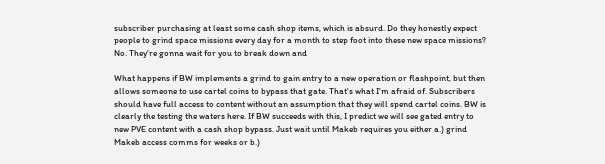subscriber purchasing at least some cash shop items, which is absurd. Do they honestly expect people to grind space missions every day for a month to step foot into these new space missions? No. They're gonna wait for you to break down and

What happens if BW implements a grind to gain entry to a new operation or flashpoint, but then allows someone to use cartel coins to bypass that gate. That's what I'm afraid of. Subscribers should have full access to content without an assumption that they will spend cartel coins. BW is clearly the testing the waters here. If BW succeeds with this, I predict we will see gated entry to new PVE content with a cash shop bypass. Just wait until Makeb requires you either a.) grind Makeb access comms for weeks or b.)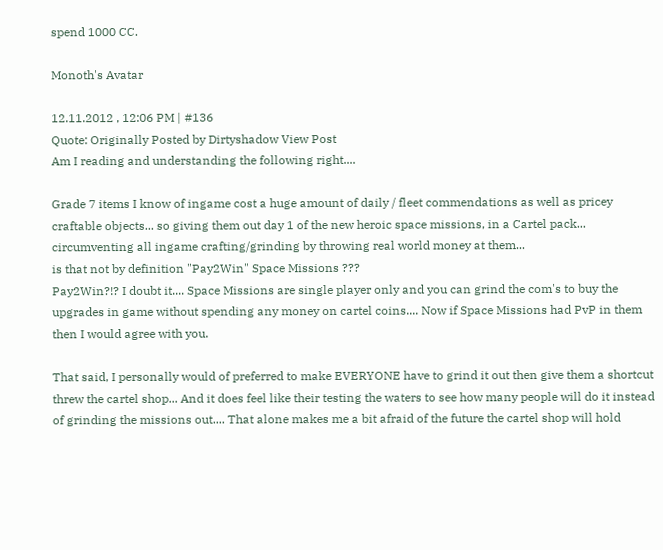spend 1000 CC.

Monoth's Avatar

12.11.2012 , 12:06 PM | #136
Quote: Originally Posted by Dirtyshadow View Post
Am I reading and understanding the following right....

Grade 7 items I know of ingame cost a huge amount of daily / fleet commendations as well as pricey craftable objects... so giving them out day 1 of the new heroic space missions, in a Cartel pack...
circumventing all ingame crafting/grinding by throwing real world money at them...
is that not by definition "Pay2Win" Space Missions ???
Pay2Win?!? I doubt it.... Space Missions are single player only and you can grind the com's to buy the upgrades in game without spending any money on cartel coins.... Now if Space Missions had PvP in them then I would agree with you.

That said, I personally would of preferred to make EVERYONE have to grind it out then give them a shortcut threw the cartel shop... And it does feel like their testing the waters to see how many people will do it instead of grinding the missions out.... That alone makes me a bit afraid of the future the cartel shop will hold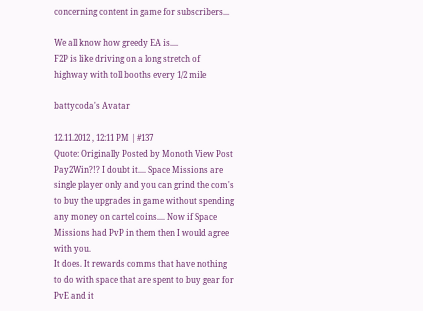concerning content in game for subscribers...

We all know how greedy EA is....
F2P is like driving on a long stretch of highway with toll booths every 1/2 mile

battycoda's Avatar

12.11.2012 , 12:11 PM | #137
Quote: Originally Posted by Monoth View Post
Pay2Win?!? I doubt it.... Space Missions are single player only and you can grind the com's to buy the upgrades in game without spending any money on cartel coins.... Now if Space Missions had PvP in them then I would agree with you.
It does. It rewards comms that have nothing to do with space that are spent to buy gear for PvE and it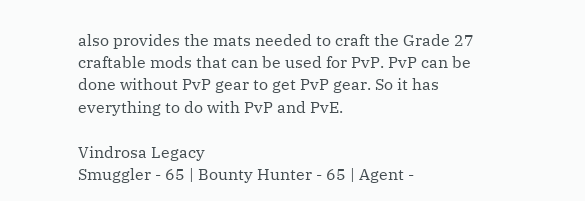also provides the mats needed to craft the Grade 27 craftable mods that can be used for PvP. PvP can be done without PvP gear to get PvP gear. So it has everything to do with PvP and PvE.

Vindrosa Legacy
Smuggler - 65 | Bounty Hunter - 65 | Agent -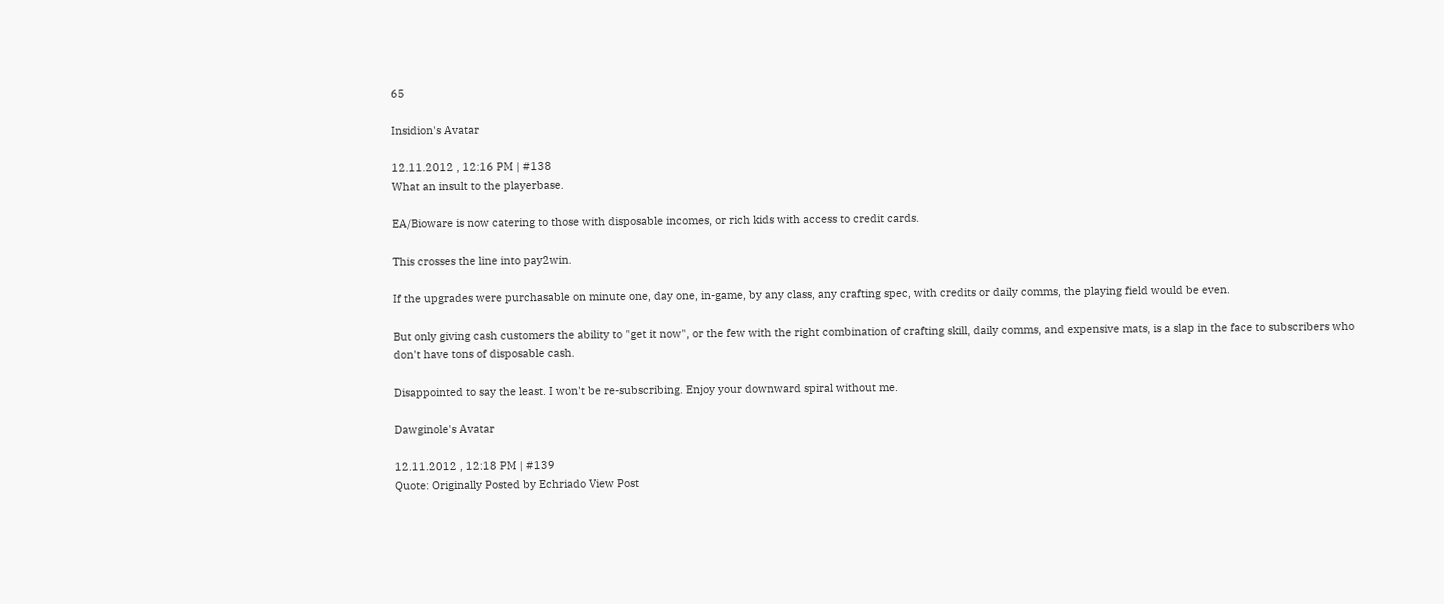65

Insidion's Avatar

12.11.2012 , 12:16 PM | #138
What an insult to the playerbase.

EA/Bioware is now catering to those with disposable incomes, or rich kids with access to credit cards.

This crosses the line into pay2win.

If the upgrades were purchasable on minute one, day one, in-game, by any class, any crafting spec, with credits or daily comms, the playing field would be even.

But only giving cash customers the ability to "get it now", or the few with the right combination of crafting skill, daily comms, and expensive mats, is a slap in the face to subscribers who don't have tons of disposable cash.

Disappointed to say the least. I won't be re-subscribing. Enjoy your downward spiral without me.

Dawginole's Avatar

12.11.2012 , 12:18 PM | #139
Quote: Originally Posted by Echriado View Post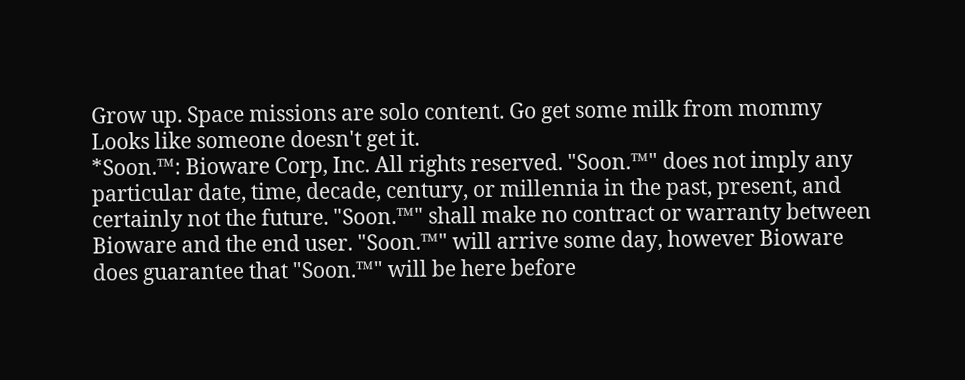Grow up. Space missions are solo content. Go get some milk from mommy
Looks like someone doesn't get it.
*Soon.™: Bioware Corp, Inc. All rights reserved. "Soon.™" does not imply any particular date, time, decade, century, or millennia in the past, present, and certainly not the future. "Soon.™" shall make no contract or warranty between Bioware and the end user. "Soon.™" will arrive some day, however Bioware does guarantee that "Soon.™" will be here before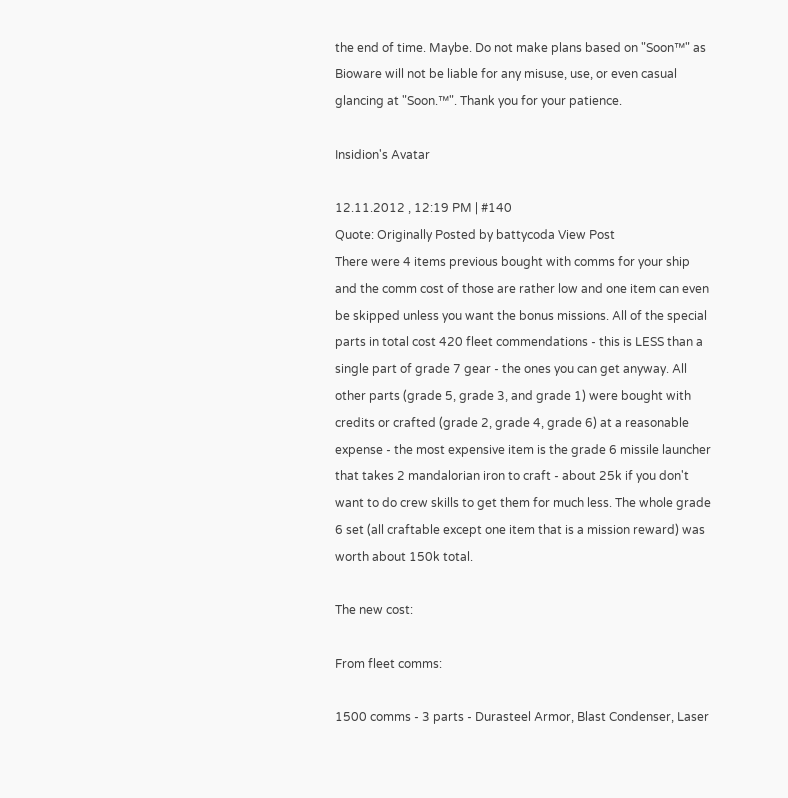the end of time. Maybe. Do not make plans based on "Soon™" as Bioware will not be liable for any misuse, use, or even casual glancing at "Soon.™". Thank you for your patience.

Insidion's Avatar

12.11.2012 , 12:19 PM | #140
Quote: Originally Posted by battycoda View Post
There were 4 items previous bought with comms for your ship and the comm cost of those are rather low and one item can even be skipped unless you want the bonus missions. All of the special parts in total cost 420 fleet commendations - this is LESS than a single part of grade 7 gear - the ones you can get anyway. All other parts (grade 5, grade 3, and grade 1) were bought with credits or crafted (grade 2, grade 4, grade 6) at a reasonable expense - the most expensive item is the grade 6 missile launcher that takes 2 mandalorian iron to craft - about 25k if you don't want to do crew skills to get them for much less. The whole grade 6 set (all craftable except one item that is a mission reward) was worth about 150k total.

The new cost:

From fleet comms:

1500 comms - 3 parts - Durasteel Armor, Blast Condenser, Laser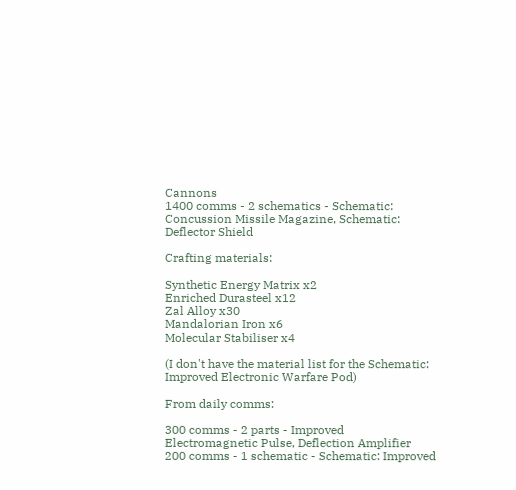Cannons
1400 comms - 2 schematics - Schematic: Concussion Missile Magazine, Schematic: Deflector Shield

Crafting materials:

Synthetic Energy Matrix x2
Enriched Durasteel x12
Zal Alloy x30
Mandalorian Iron x6
Molecular Stabiliser x4

(I don't have the material list for the Schematic: Improved Electronic Warfare Pod)

From daily comms:

300 comms - 2 parts - Improved Electromagnetic Pulse, Deflection Amplifier
200 comms - 1 schematic - Schematic: Improved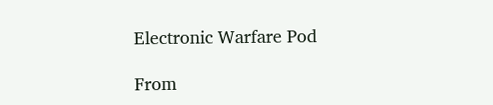Electronic Warfare Pod

From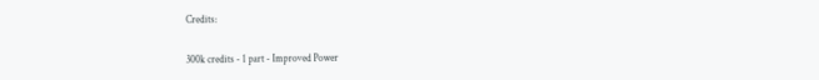Credits:

300k credits - 1 part - Improved Power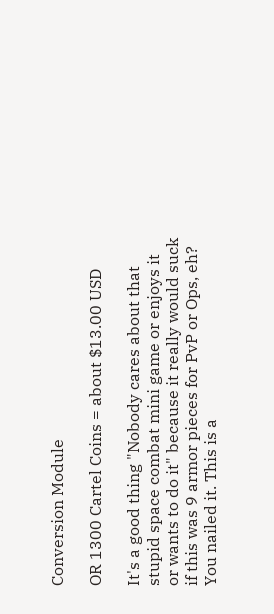Conversion Module

OR 1300 Cartel Coins = about $13.00 USD

It's a good thing "Nobody cares about that stupid space combat mini game or enjoys it or wants to do it" because it really would suck if this was 9 armor pieces for PvP or Ops, eh?
You nailed it. This is a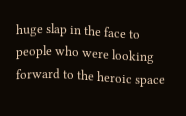huge slap in the face to people who were looking forward to the heroic space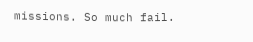missions. So much fail.